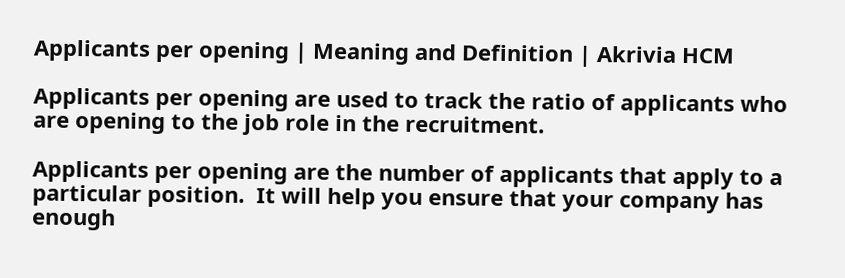Applicants per opening | Meaning and Definition | Akrivia HCM

Applicants per opening are used to track the ratio of applicants who are opening to the job role in the recruitment.

Applicants per opening are the number of applicants that apply to a particular position.  It will help you ensure that your company has enough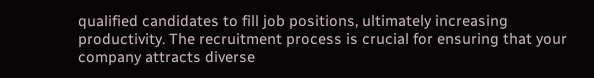qualified candidates to fill job positions, ultimately increasing productivity. The recruitment process is crucial for ensuring that your company attracts diverse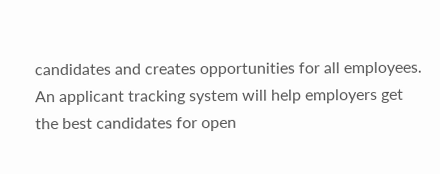candidates and creates opportunities for all employees. An applicant tracking system will help employers get the best candidates for open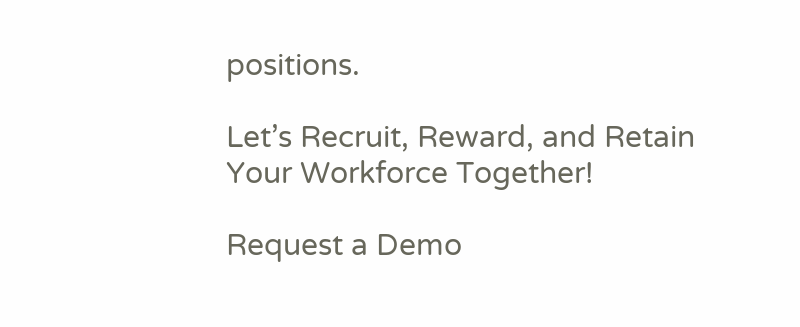positions.

Let’s Recruit, Reward, and Retain
Your Workforce Together!

Request a Demo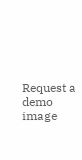Request a demo image